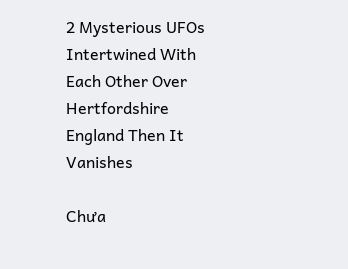2 Mysterious UFOs Intertwined With Each Other Over Hertfordshire England Then It Vanishes

Chưa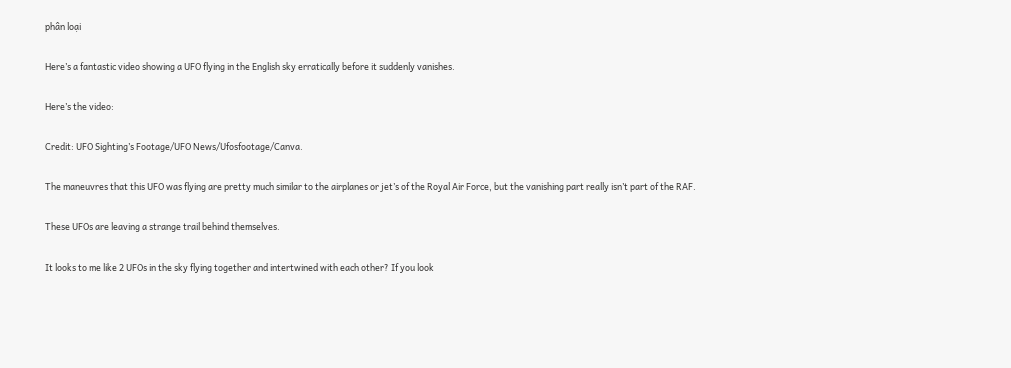phân loại

Here’s a fantastic video showing a UFO flying in the English sky erratically before it suddenly vanishes.

Here’s the video:

Credit: UFO Sighting’s Footage/UFO News/Ufosfootage/Canva.

The maneuvres that this UFO was flying are pretty much similar to the airplanes or jet’s of the Royal Air Force, but the vanishing part really isn’t part of the RAF.

These UFOs are leaving a strange trail behind themselves.

It looks to me like 2 UFOs in the sky flying together and intertwined with each other? If you look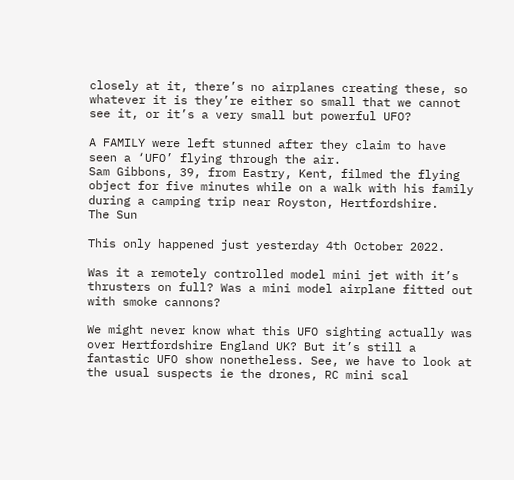closely at it, there’s no airplanes creating these, so whatever it is they’re either so small that we cannot see it, or it’s a very small but powerful UFO?

A FAMILY were left stunned after they claim to have seen a ‘UFO’ flying through the air.
Sam Gibbons, 39, from Eastry, Kent, filmed the flying object for five minutes while on a walk with his family during a camping trip near Royston, Hertfordshire.
The Sun

This only happened just yesterday 4th October 2022.

Was it a remotely controlled model mini jet with it’s thrusters on full? Was a mini model airplane fitted out with smoke cannons?

We might never know what this UFO sighting actually was over Hertfordshire England UK? But it’s still a fantastic UFO show nonetheless. See, we have to look at the usual suspects ie the drones, RC mini scal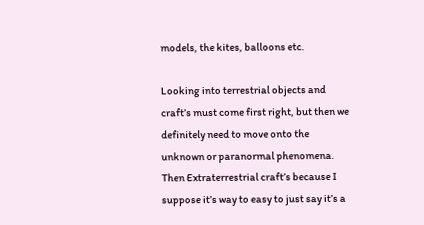models, the kites, balloons etc.

Looking into terrestrial objects and craft’s must come first right, but then we definitely need to move onto the unknown or paranormal phenomena. Then Extraterrestrial craft’s because I suppose it’s way to easy to just say it’s a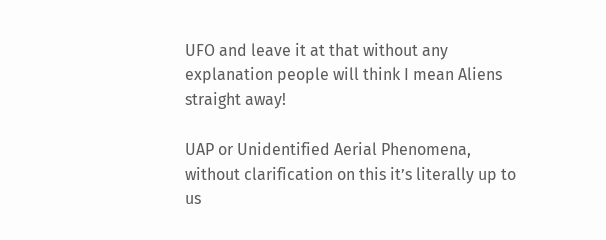UFO and leave it at that without any explanation people will think I mean Aliens straight away!

UAP or Unidentified Aerial Phenomena, without clarification on this it’s literally up to us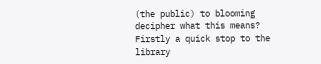(the public) to blooming decipher what this means? Firstly a quick stop to the library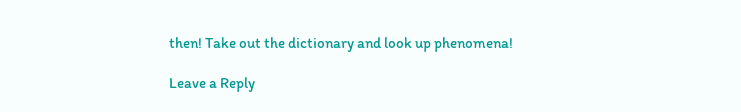then! Take out the dictionary and look up phenomena!

Leave a Reply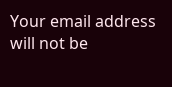Your email address will not be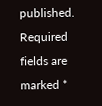published. Required fields are marked *